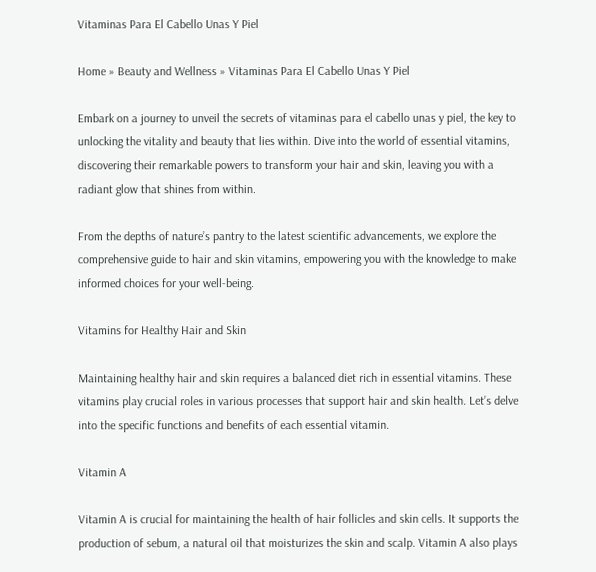Vitaminas Para El Cabello Unas Y Piel

Home » Beauty and Wellness » Vitaminas Para El Cabello Unas Y Piel

Embark on a journey to unveil the secrets of vitaminas para el cabello unas y piel, the key to unlocking the vitality and beauty that lies within. Dive into the world of essential vitamins, discovering their remarkable powers to transform your hair and skin, leaving you with a radiant glow that shines from within.

From the depths of nature’s pantry to the latest scientific advancements, we explore the comprehensive guide to hair and skin vitamins, empowering you with the knowledge to make informed choices for your well-being.

Vitamins for Healthy Hair and Skin

Maintaining healthy hair and skin requires a balanced diet rich in essential vitamins. These vitamins play crucial roles in various processes that support hair and skin health. Let’s delve into the specific functions and benefits of each essential vitamin.

Vitamin A

Vitamin A is crucial for maintaining the health of hair follicles and skin cells. It supports the production of sebum, a natural oil that moisturizes the skin and scalp. Vitamin A also plays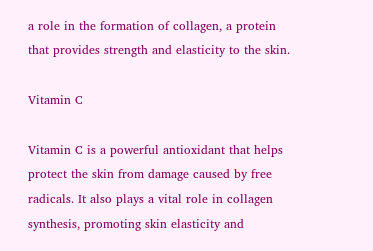a role in the formation of collagen, a protein that provides strength and elasticity to the skin.

Vitamin C

Vitamin C is a powerful antioxidant that helps protect the skin from damage caused by free radicals. It also plays a vital role in collagen synthesis, promoting skin elasticity and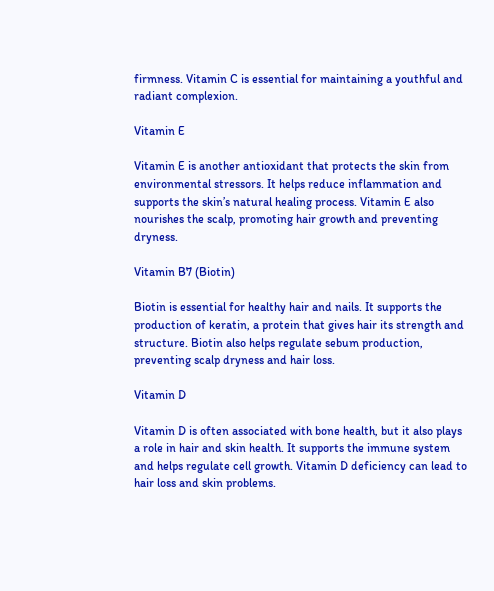firmness. Vitamin C is essential for maintaining a youthful and radiant complexion.

Vitamin E

Vitamin E is another antioxidant that protects the skin from environmental stressors. It helps reduce inflammation and supports the skin’s natural healing process. Vitamin E also nourishes the scalp, promoting hair growth and preventing dryness.

Vitamin B7 (Biotin)

Biotin is essential for healthy hair and nails. It supports the production of keratin, a protein that gives hair its strength and structure. Biotin also helps regulate sebum production, preventing scalp dryness and hair loss.

Vitamin D

Vitamin D is often associated with bone health, but it also plays a role in hair and skin health. It supports the immune system and helps regulate cell growth. Vitamin D deficiency can lead to hair loss and skin problems.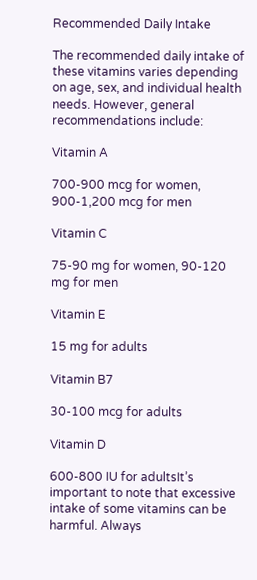Recommended Daily Intake

The recommended daily intake of these vitamins varies depending on age, sex, and individual health needs. However, general recommendations include:

Vitamin A

700-900 mcg for women, 900-1,200 mcg for men

Vitamin C

75-90 mg for women, 90-120 mg for men

Vitamin E

15 mg for adults

Vitamin B7

30-100 mcg for adults

Vitamin D

600-800 IU for adultsIt’s important to note that excessive intake of some vitamins can be harmful. Always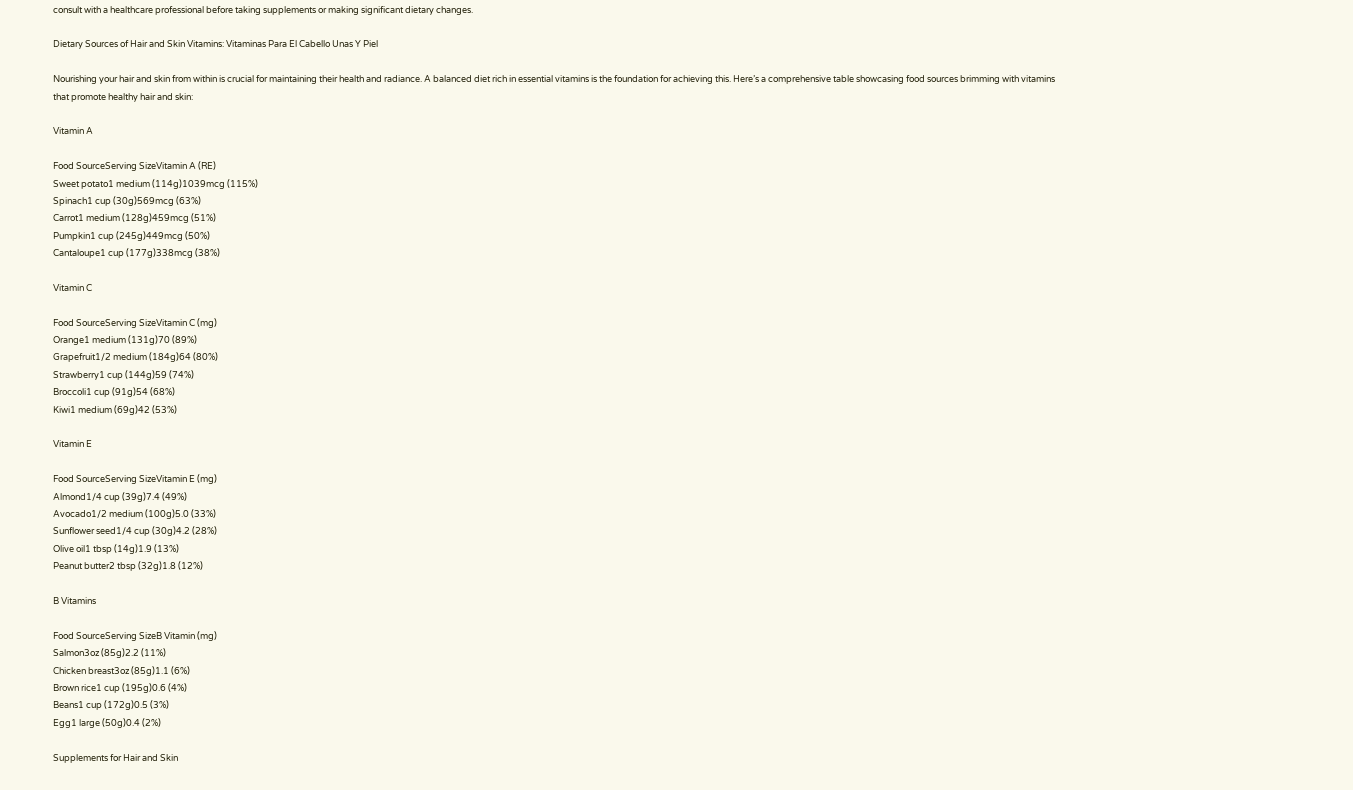consult with a healthcare professional before taking supplements or making significant dietary changes.

Dietary Sources of Hair and Skin Vitamins: Vitaminas Para El Cabello Unas Y Piel

Nourishing your hair and skin from within is crucial for maintaining their health and radiance. A balanced diet rich in essential vitamins is the foundation for achieving this. Here’s a comprehensive table showcasing food sources brimming with vitamins that promote healthy hair and skin:

Vitamin A

Food SourceServing SizeVitamin A (RE)
Sweet potato1 medium (114g)1039mcg (115%)
Spinach1 cup (30g)569mcg (63%)
Carrot1 medium (128g)459mcg (51%)
Pumpkin1 cup (245g)449mcg (50%)
Cantaloupe1 cup (177g)338mcg (38%)

Vitamin C

Food SourceServing SizeVitamin C (mg)
Orange1 medium (131g)70 (89%)
Grapefruit1/2 medium (184g)64 (80%)
Strawberry1 cup (144g)59 (74%)
Broccoli1 cup (91g)54 (68%)
Kiwi1 medium (69g)42 (53%)

Vitamin E

Food SourceServing SizeVitamin E (mg)
Almond1/4 cup (39g)7.4 (49%)
Avocado1/2 medium (100g)5.0 (33%)
Sunflower seed1/4 cup (30g)4.2 (28%)
Olive oil1 tbsp (14g)1.9 (13%)
Peanut butter2 tbsp (32g)1.8 (12%)

B Vitamins

Food SourceServing SizeB Vitamin (mg)
Salmon3oz (85g)2.2 (11%)
Chicken breast3oz (85g)1.1 (6%)
Brown rice1 cup (195g)0.6 (4%)
Beans1 cup (172g)0.5 (3%)
Egg1 large (50g)0.4 (2%)

Supplements for Hair and Skin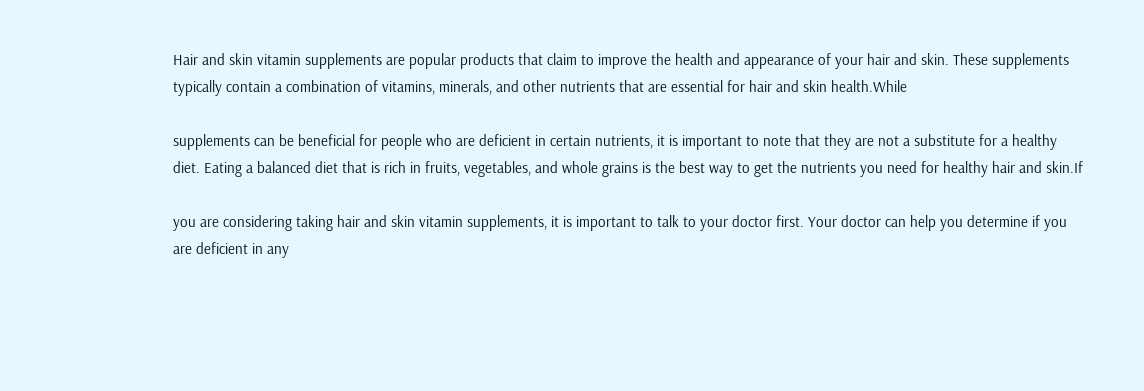Hair and skin vitamin supplements are popular products that claim to improve the health and appearance of your hair and skin. These supplements typically contain a combination of vitamins, minerals, and other nutrients that are essential for hair and skin health.While

supplements can be beneficial for people who are deficient in certain nutrients, it is important to note that they are not a substitute for a healthy diet. Eating a balanced diet that is rich in fruits, vegetables, and whole grains is the best way to get the nutrients you need for healthy hair and skin.If

you are considering taking hair and skin vitamin supplements, it is important to talk to your doctor first. Your doctor can help you determine if you are deficient in any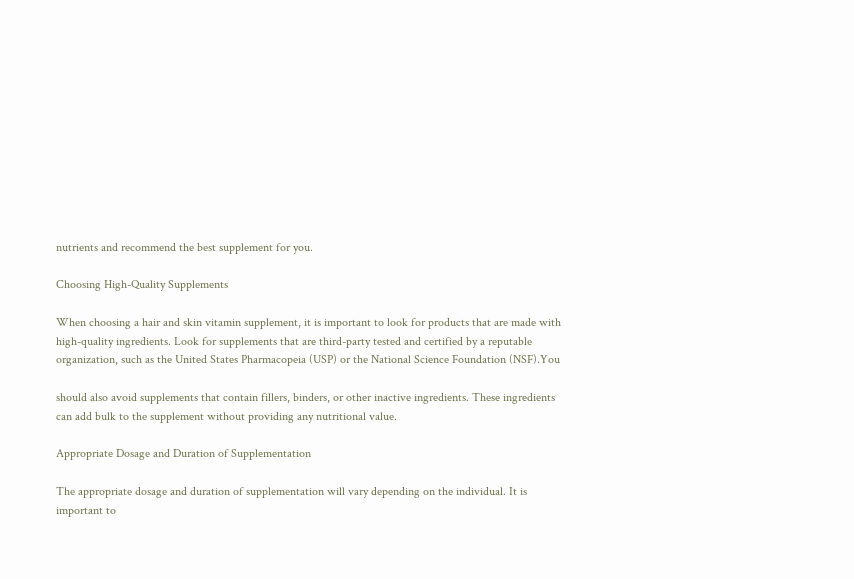nutrients and recommend the best supplement for you.

Choosing High-Quality Supplements

When choosing a hair and skin vitamin supplement, it is important to look for products that are made with high-quality ingredients. Look for supplements that are third-party tested and certified by a reputable organization, such as the United States Pharmacopeia (USP) or the National Science Foundation (NSF).You

should also avoid supplements that contain fillers, binders, or other inactive ingredients. These ingredients can add bulk to the supplement without providing any nutritional value.

Appropriate Dosage and Duration of Supplementation

The appropriate dosage and duration of supplementation will vary depending on the individual. It is important to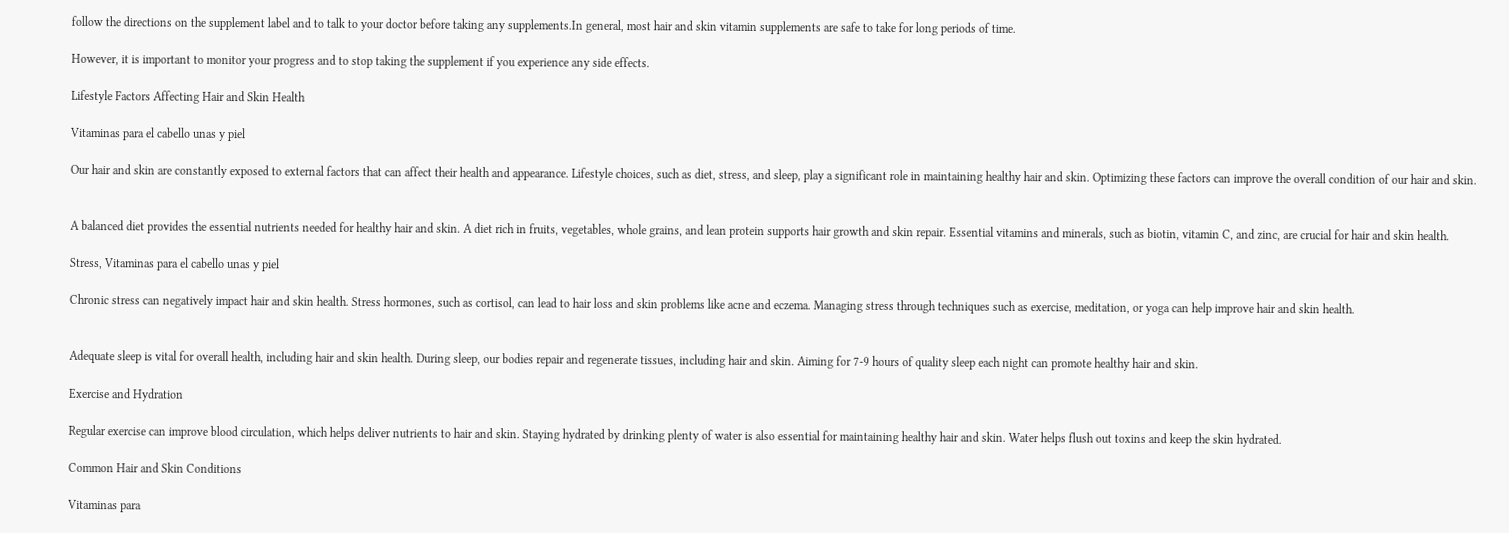follow the directions on the supplement label and to talk to your doctor before taking any supplements.In general, most hair and skin vitamin supplements are safe to take for long periods of time.

However, it is important to monitor your progress and to stop taking the supplement if you experience any side effects.

Lifestyle Factors Affecting Hair and Skin Health

Vitaminas para el cabello unas y piel

Our hair and skin are constantly exposed to external factors that can affect their health and appearance. Lifestyle choices, such as diet, stress, and sleep, play a significant role in maintaining healthy hair and skin. Optimizing these factors can improve the overall condition of our hair and skin.


A balanced diet provides the essential nutrients needed for healthy hair and skin. A diet rich in fruits, vegetables, whole grains, and lean protein supports hair growth and skin repair. Essential vitamins and minerals, such as biotin, vitamin C, and zinc, are crucial for hair and skin health.

Stress, Vitaminas para el cabello unas y piel

Chronic stress can negatively impact hair and skin health. Stress hormones, such as cortisol, can lead to hair loss and skin problems like acne and eczema. Managing stress through techniques such as exercise, meditation, or yoga can help improve hair and skin health.


Adequate sleep is vital for overall health, including hair and skin health. During sleep, our bodies repair and regenerate tissues, including hair and skin. Aiming for 7-9 hours of quality sleep each night can promote healthy hair and skin.

Exercise and Hydration

Regular exercise can improve blood circulation, which helps deliver nutrients to hair and skin. Staying hydrated by drinking plenty of water is also essential for maintaining healthy hair and skin. Water helps flush out toxins and keep the skin hydrated.

Common Hair and Skin Conditions

Vitaminas para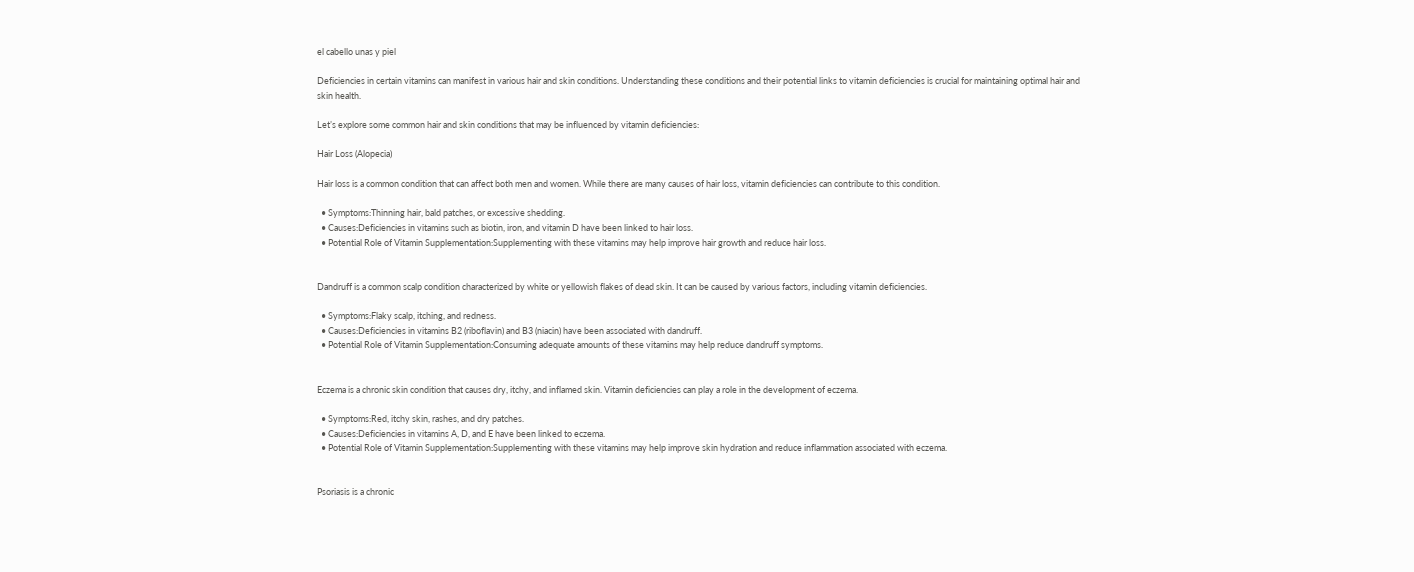el cabello unas y piel

Deficiencies in certain vitamins can manifest in various hair and skin conditions. Understanding these conditions and their potential links to vitamin deficiencies is crucial for maintaining optimal hair and skin health.

Let’s explore some common hair and skin conditions that may be influenced by vitamin deficiencies:

Hair Loss (Alopecia)

Hair loss is a common condition that can affect both men and women. While there are many causes of hair loss, vitamin deficiencies can contribute to this condition.

  • Symptoms:Thinning hair, bald patches, or excessive shedding.
  • Causes:Deficiencies in vitamins such as biotin, iron, and vitamin D have been linked to hair loss.
  • Potential Role of Vitamin Supplementation:Supplementing with these vitamins may help improve hair growth and reduce hair loss.


Dandruff is a common scalp condition characterized by white or yellowish flakes of dead skin. It can be caused by various factors, including vitamin deficiencies.

  • Symptoms:Flaky scalp, itching, and redness.
  • Causes:Deficiencies in vitamins B2 (riboflavin) and B3 (niacin) have been associated with dandruff.
  • Potential Role of Vitamin Supplementation:Consuming adequate amounts of these vitamins may help reduce dandruff symptoms.


Eczema is a chronic skin condition that causes dry, itchy, and inflamed skin. Vitamin deficiencies can play a role in the development of eczema.

  • Symptoms:Red, itchy skin, rashes, and dry patches.
  • Causes:Deficiencies in vitamins A, D, and E have been linked to eczema.
  • Potential Role of Vitamin Supplementation:Supplementing with these vitamins may help improve skin hydration and reduce inflammation associated with eczema.


Psoriasis is a chronic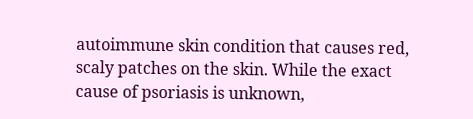autoimmune skin condition that causes red, scaly patches on the skin. While the exact cause of psoriasis is unknown,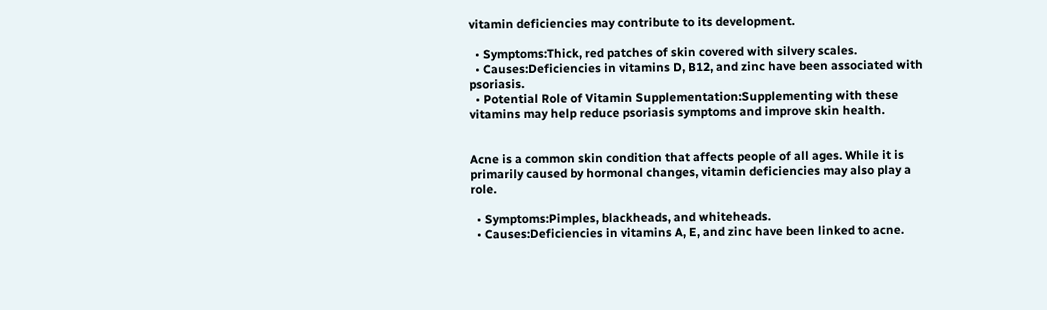vitamin deficiencies may contribute to its development.

  • Symptoms:Thick, red patches of skin covered with silvery scales.
  • Causes:Deficiencies in vitamins D, B12, and zinc have been associated with psoriasis.
  • Potential Role of Vitamin Supplementation:Supplementing with these vitamins may help reduce psoriasis symptoms and improve skin health.


Acne is a common skin condition that affects people of all ages. While it is primarily caused by hormonal changes, vitamin deficiencies may also play a role.

  • Symptoms:Pimples, blackheads, and whiteheads.
  • Causes:Deficiencies in vitamins A, E, and zinc have been linked to acne.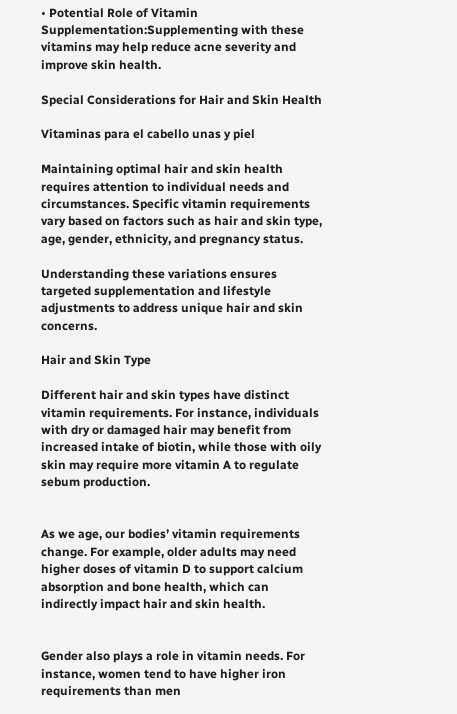• Potential Role of Vitamin Supplementation:Supplementing with these vitamins may help reduce acne severity and improve skin health.

Special Considerations for Hair and Skin Health

Vitaminas para el cabello unas y piel

Maintaining optimal hair and skin health requires attention to individual needs and circumstances. Specific vitamin requirements vary based on factors such as hair and skin type, age, gender, ethnicity, and pregnancy status.

Understanding these variations ensures targeted supplementation and lifestyle adjustments to address unique hair and skin concerns.

Hair and Skin Type

Different hair and skin types have distinct vitamin requirements. For instance, individuals with dry or damaged hair may benefit from increased intake of biotin, while those with oily skin may require more vitamin A to regulate sebum production.


As we age, our bodies’ vitamin requirements change. For example, older adults may need higher doses of vitamin D to support calcium absorption and bone health, which can indirectly impact hair and skin health.


Gender also plays a role in vitamin needs. For instance, women tend to have higher iron requirements than men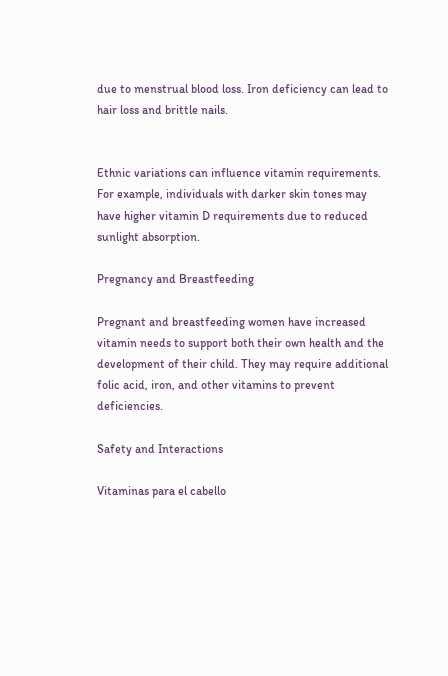due to menstrual blood loss. Iron deficiency can lead to hair loss and brittle nails.


Ethnic variations can influence vitamin requirements. For example, individuals with darker skin tones may have higher vitamin D requirements due to reduced sunlight absorption.

Pregnancy and Breastfeeding

Pregnant and breastfeeding women have increased vitamin needs to support both their own health and the development of their child. They may require additional folic acid, iron, and other vitamins to prevent deficiencies.

Safety and Interactions

Vitaminas para el cabello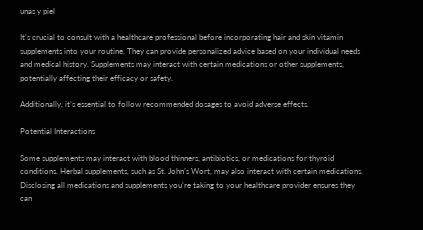unas y piel

It’s crucial to consult with a healthcare professional before incorporating hair and skin vitamin supplements into your routine. They can provide personalized advice based on your individual needs and medical history. Supplements may interact with certain medications or other supplements, potentially affecting their efficacy or safety.

Additionally, it’s essential to follow recommended dosages to avoid adverse effects.

Potential Interactions

Some supplements may interact with blood thinners, antibiotics, or medications for thyroid conditions. Herbal supplements, such as St. John’s Wort, may also interact with certain medications. Disclosing all medications and supplements you’re taking to your healthcare provider ensures they can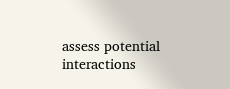assess potential interactions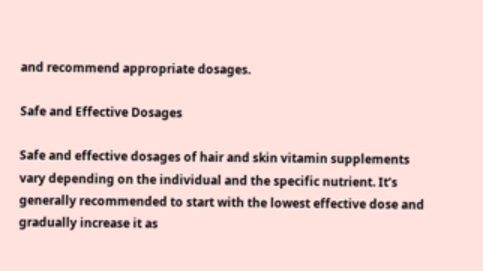and recommend appropriate dosages.

Safe and Effective Dosages

Safe and effective dosages of hair and skin vitamin supplements vary depending on the individual and the specific nutrient. It’s generally recommended to start with the lowest effective dose and gradually increase it as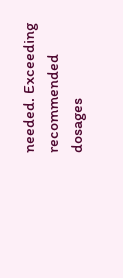needed. Exceeding recommended dosages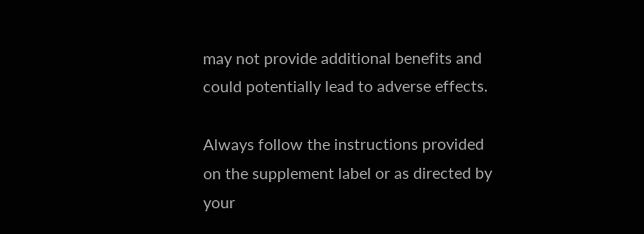may not provide additional benefits and could potentially lead to adverse effects.

Always follow the instructions provided on the supplement label or as directed by your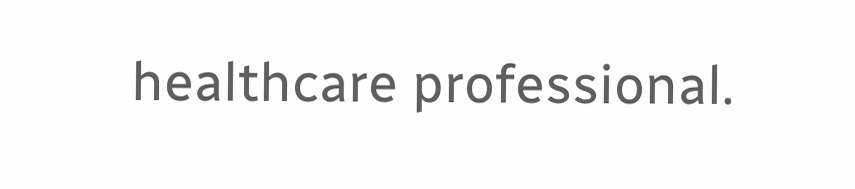healthcare professional.